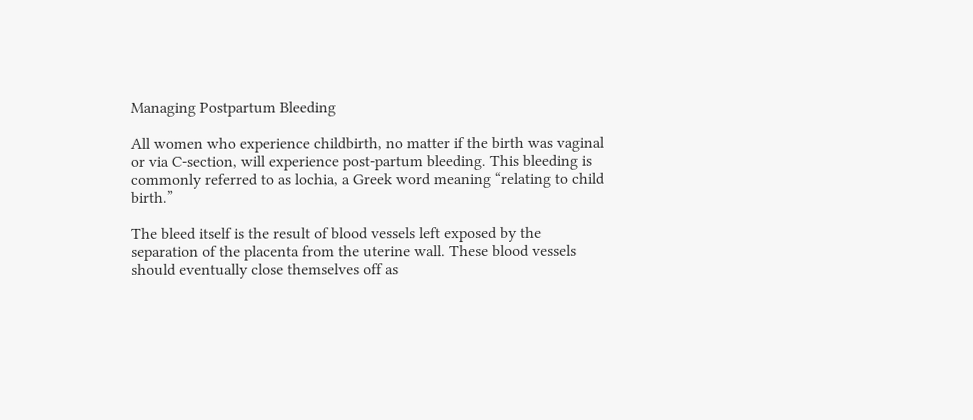Managing Postpartum Bleeding

All women who experience childbirth, no matter if the birth was vaginal or via C-section, will experience post-partum bleeding. This bleeding is commonly referred to as lochia, a Greek word meaning “relating to child birth.”

The bleed itself is the result of blood vessels left exposed by the separation of the placenta from the uterine wall. These blood vessels should eventually close themselves off as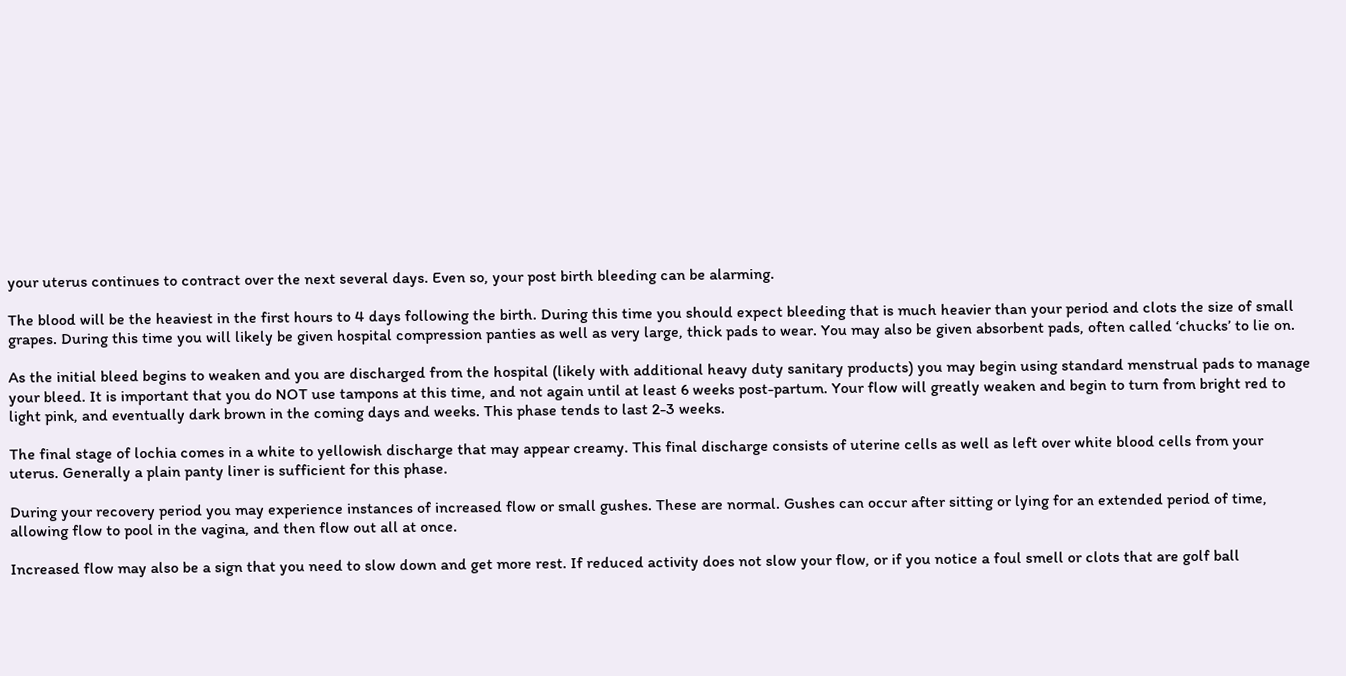your uterus continues to contract over the next several days. Even so, your post birth bleeding can be alarming.

The blood will be the heaviest in the first hours to 4 days following the birth. During this time you should expect bleeding that is much heavier than your period and clots the size of small grapes. During this time you will likely be given hospital compression panties as well as very large, thick pads to wear. You may also be given absorbent pads, often called ‘chucks’ to lie on.

As the initial bleed begins to weaken and you are discharged from the hospital (likely with additional heavy duty sanitary products) you may begin using standard menstrual pads to manage your bleed. It is important that you do NOT use tampons at this time, and not again until at least 6 weeks post-partum. Your flow will greatly weaken and begin to turn from bright red to light pink, and eventually dark brown in the coming days and weeks. This phase tends to last 2-3 weeks.

The final stage of lochia comes in a white to yellowish discharge that may appear creamy. This final discharge consists of uterine cells as well as left over white blood cells from your uterus. Generally a plain panty liner is sufficient for this phase.

During your recovery period you may experience instances of increased flow or small gushes. These are normal. Gushes can occur after sitting or lying for an extended period of time, allowing flow to pool in the vagina, and then flow out all at once.

Increased flow may also be a sign that you need to slow down and get more rest. If reduced activity does not slow your flow, or if you notice a foul smell or clots that are golf ball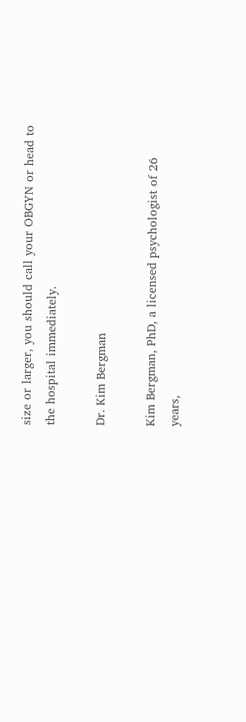size or larger, you should call your OBGYN or head to the hospital immediately.

Dr. Kim Bergman

Kim Bergman, PhD, a licensed psychologist of 26 years,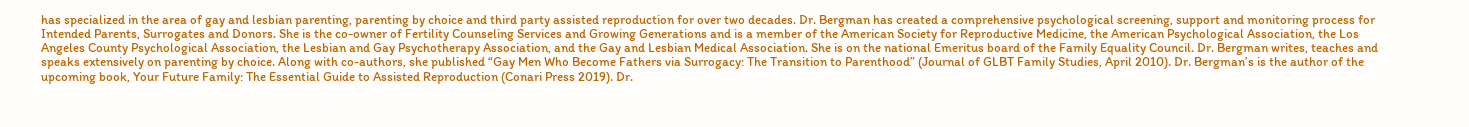has specialized in the area of gay and lesbian parenting, parenting by choice and third party assisted reproduction for over two decades. Dr. Bergman has created a comprehensive psychological screening, support and monitoring process for Intended Parents, Surrogates and Donors. She is the co-owner of Fertility Counseling Services and Growing Generations and is a member of the American Society for Reproductive Medicine, the American Psychological Association, the Los Angeles County Psychological Association, the Lesbian and Gay Psychotherapy Association, and the Gay and Lesbian Medical Association. She is on the national Emeritus board of the Family Equality Council. Dr. Bergman writes, teaches and speaks extensively on parenting by choice. Along with co-authors, she published “Gay Men Who Become Fathers via Surrogacy: The Transition to Parenthood” (Journal of GLBT Family Studies, April 2010). Dr. Bergman’s is the author of the upcoming book, Your Future Family: The Essential Guide to Assisted Reproduction (Conari Press 2019). Dr.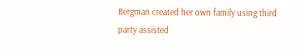Bergman created her own family using third party assisted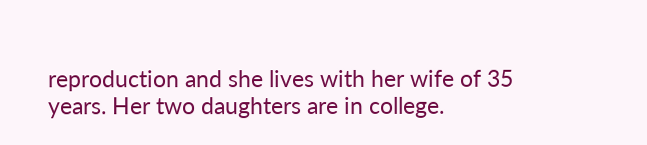reproduction and she lives with her wife of 35 years. Her two daughters are in college.